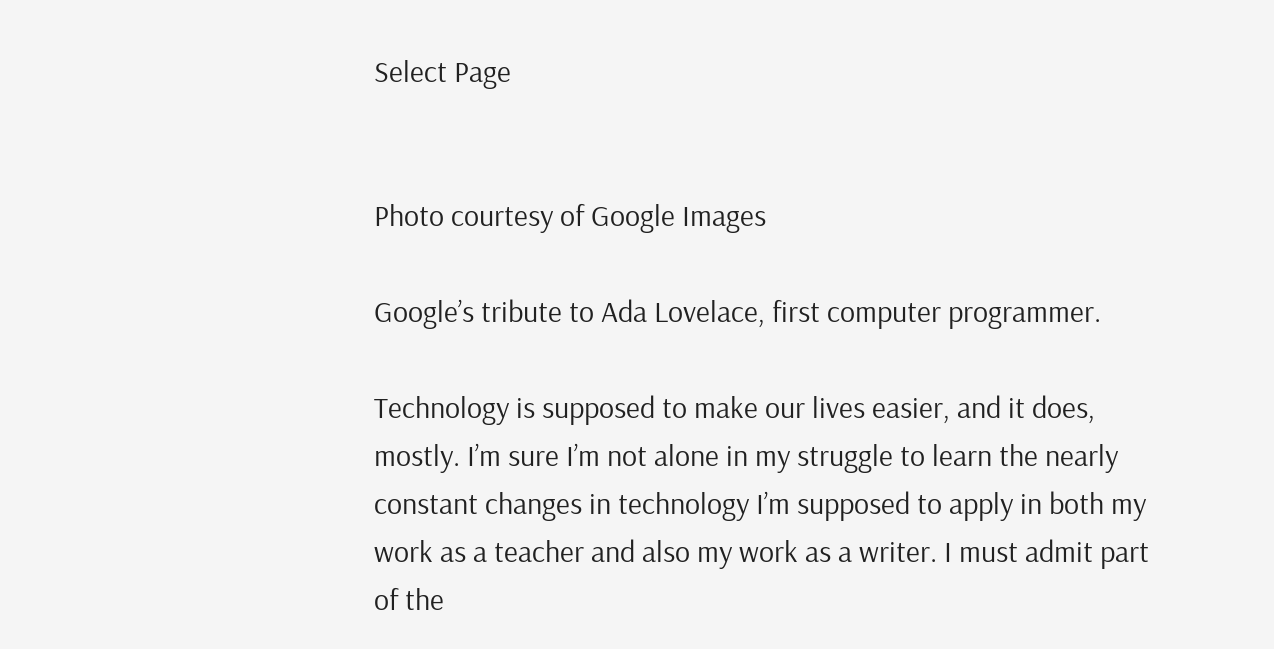Select Page


Photo courtesy of Google Images

Google’s tribute to Ada Lovelace, first computer programmer.

Technology is supposed to make our lives easier, and it does, mostly. I’m sure I’m not alone in my struggle to learn the nearly constant changes in technology I’m supposed to apply in both my work as a teacher and also my work as a writer. I must admit part of the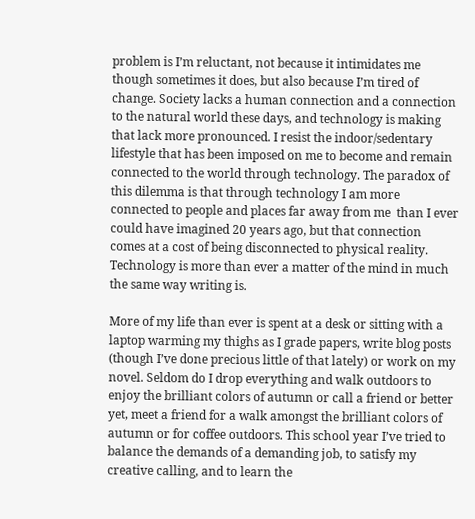problem is I’m reluctant, not because it intimidates me though sometimes it does, but also because I’m tired of change. Society lacks a human connection and a connection to the natural world these days, and technology is making that lack more pronounced. I resist the indoor/sedentary lifestyle that has been imposed on me to become and remain connected to the world through technology. The paradox of this dilemma is that through technology I am more connected to people and places far away from me  than I ever could have imagined 20 years ago, but that connection comes at a cost of being disconnected to physical reality. Technology is more than ever a matter of the mind in much the same way writing is.

More of my life than ever is spent at a desk or sitting with a laptop warming my thighs as I grade papers, write blog posts (though I’ve done precious little of that lately) or work on my novel. Seldom do I drop everything and walk outdoors to enjoy the brilliant colors of autumn or call a friend or better yet, meet a friend for a walk amongst the brilliant colors of autumn or for coffee outdoors. This school year I’ve tried to balance the demands of a demanding job, to satisfy my creative calling, and to learn the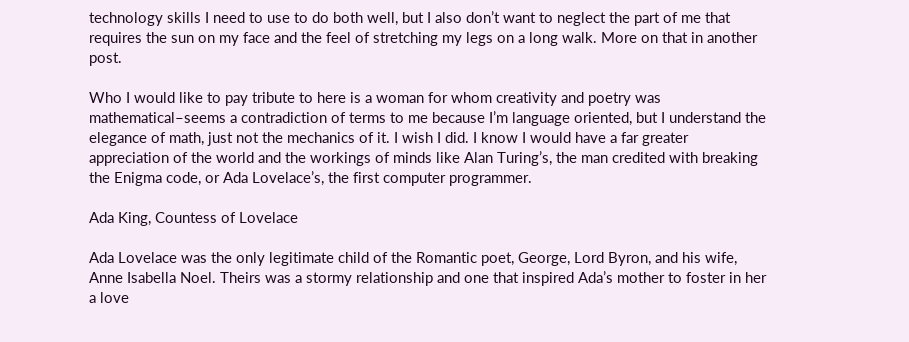technology skills I need to use to do both well, but I also don’t want to neglect the part of me that requires the sun on my face and the feel of stretching my legs on a long walk. More on that in another post.

Who I would like to pay tribute to here is a woman for whom creativity and poetry was mathematical–seems a contradiction of terms to me because I’m language oriented, but I understand the elegance of math, just not the mechanics of it. I wish I did. I know I would have a far greater appreciation of the world and the workings of minds like Alan Turing’s, the man credited with breaking the Enigma code, or Ada Lovelace’s, the first computer programmer.

Ada King, Countess of Lovelace

Ada Lovelace was the only legitimate child of the Romantic poet, George, Lord Byron, and his wife, Anne Isabella Noel. Theirs was a stormy relationship and one that inspired Ada’s mother to foster in her a love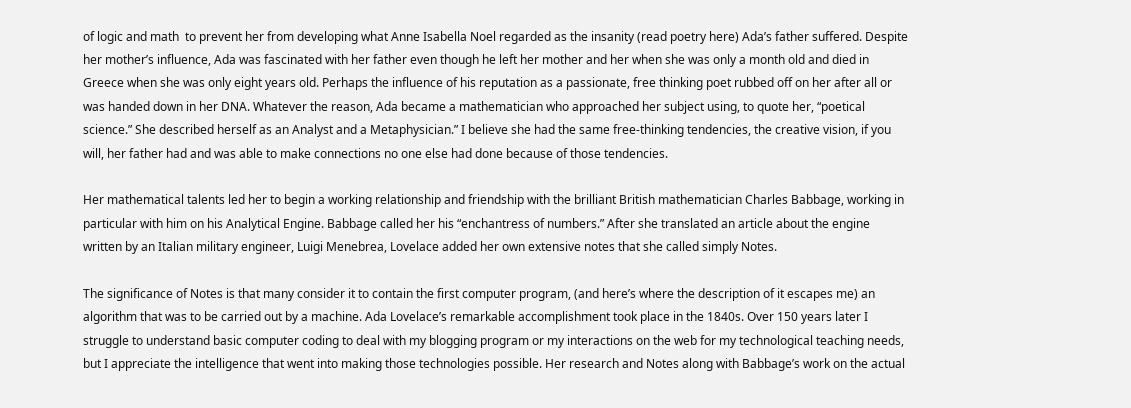of logic and math  to prevent her from developing what Anne Isabella Noel regarded as the insanity (read poetry here) Ada’s father suffered. Despite her mother’s influence, Ada was fascinated with her father even though he left her mother and her when she was only a month old and died in Greece when she was only eight years old. Perhaps the influence of his reputation as a passionate, free thinking poet rubbed off on her after all or was handed down in her DNA. Whatever the reason, Ada became a mathematician who approached her subject using, to quote her, “poetical science.” She described herself as an Analyst and a Metaphysician.” I believe she had the same free-thinking tendencies, the creative vision, if you will, her father had and was able to make connections no one else had done because of those tendencies.

Her mathematical talents led her to begin a working relationship and friendship with the brilliant British mathematician Charles Babbage, working in particular with him on his Analytical Engine. Babbage called her his “enchantress of numbers.” After she translated an article about the engine written by an Italian military engineer, Luigi Menebrea, Lovelace added her own extensive notes that she called simply Notes.

The significance of Notes is that many consider it to contain the first computer program, (and here’s where the description of it escapes me) an algorithm that was to be carried out by a machine. Ada Lovelace’s remarkable accomplishment took place in the 1840s. Over 150 years later I struggle to understand basic computer coding to deal with my blogging program or my interactions on the web for my technological teaching needs, but I appreciate the intelligence that went into making those technologies possible. Her research and Notes along with Babbage’s work on the actual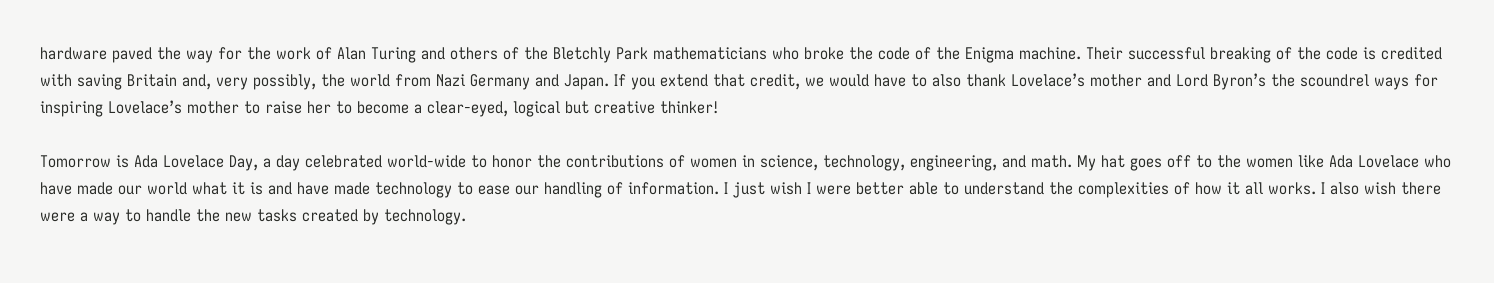hardware paved the way for the work of Alan Turing and others of the Bletchly Park mathematicians who broke the code of the Enigma machine. Their successful breaking of the code is credited with saving Britain and, very possibly, the world from Nazi Germany and Japan. If you extend that credit, we would have to also thank Lovelace’s mother and Lord Byron’s the scoundrel ways for inspiring Lovelace’s mother to raise her to become a clear-eyed, logical but creative thinker!

Tomorrow is Ada Lovelace Day, a day celebrated world-wide to honor the contributions of women in science, technology, engineering, and math. My hat goes off to the women like Ada Lovelace who have made our world what it is and have made technology to ease our handling of information. I just wish I were better able to understand the complexities of how it all works. I also wish there were a way to handle the new tasks created by technology.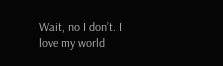Wait, no I don’t. I love my world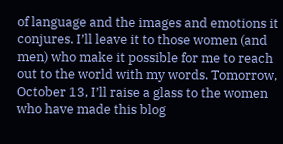of language and the images and emotions it conjures. I’ll leave it to those women (and men) who make it possible for me to reach out to the world with my words. Tomorrow, October 13, I’ll raise a glass to the women who have made this blog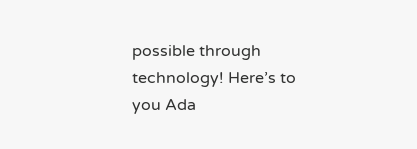possible through technology! Here’s to you Ada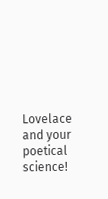Lovelace and your poetical science!